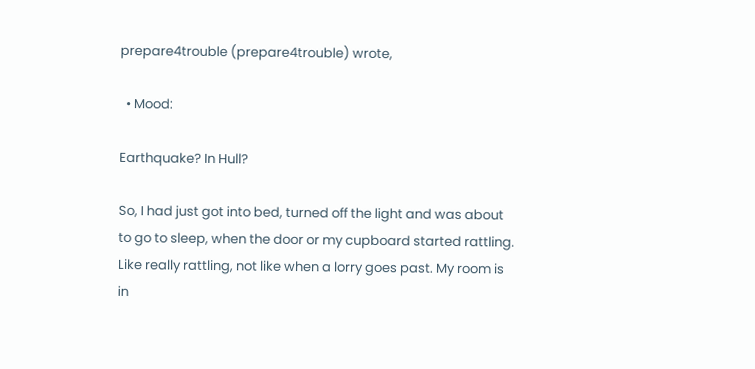prepare4trouble (prepare4trouble) wrote,

  • Mood:

Earthquake? In Hull?

So, I had just got into bed, turned off the light and was about to go to sleep, when the door or my cupboard started rattling. Like really rattling, not like when a lorry goes past. My room is in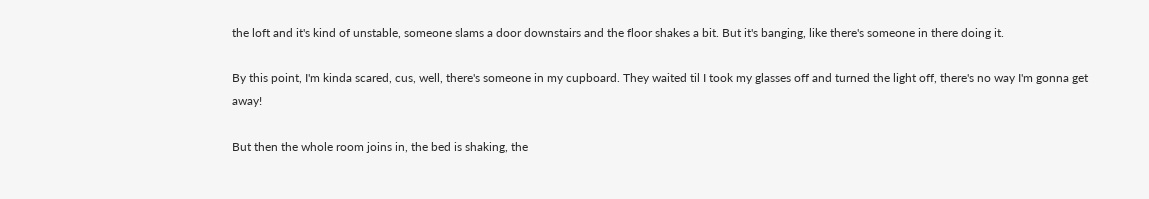the loft and it's kind of unstable, someone slams a door downstairs and the floor shakes a bit. But it's banging, like there's someone in there doing it.

By this point, I'm kinda scared, cus, well, there's someone in my cupboard. They waited til I took my glasses off and turned the light off, there's no way I'm gonna get away!

But then the whole room joins in, the bed is shaking, the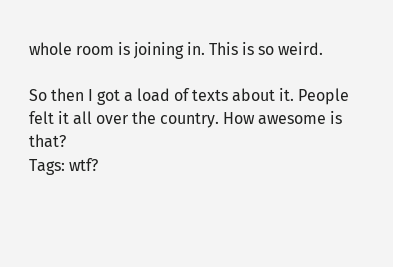whole room is joining in. This is so weird.

So then I got a load of texts about it. People felt it all over the country. How awesome is that?
Tags: wtf?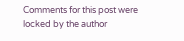Comments for this post were locked by the author